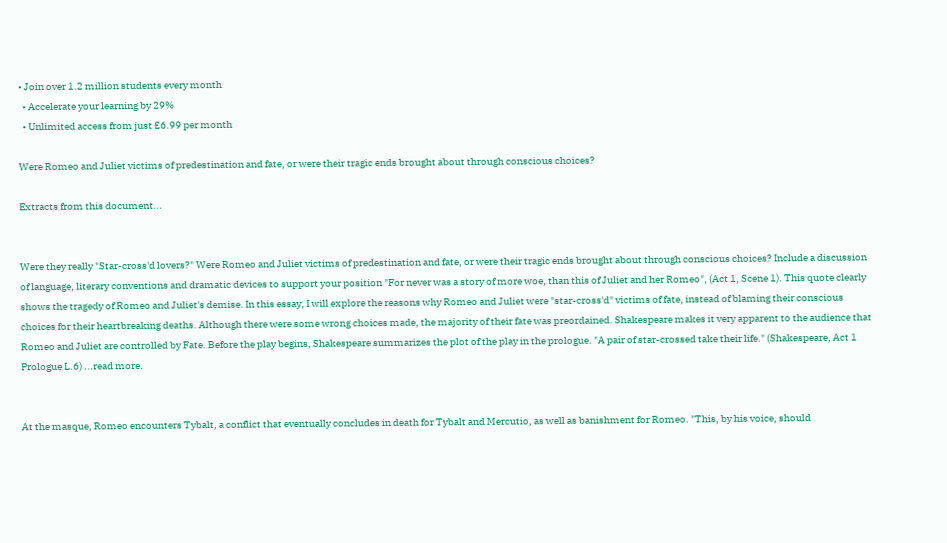• Join over 1.2 million students every month
  • Accelerate your learning by 29%
  • Unlimited access from just £6.99 per month

Were Romeo and Juliet victims of predestination and fate, or were their tragic ends brought about through conscious choices?

Extracts from this document...


Were they really "Star-cross'd lovers?" Were Romeo and Juliet victims of predestination and fate, or were their tragic ends brought about through conscious choices? Include a discussion of language, literary conventions and dramatic devices to support your position "For never was a story of more woe, than this of Juliet and her Romeo", (Act 1, Scene 1). This quote clearly shows the tragedy of Romeo and Juliet's demise. In this essay, I will explore the reasons why Romeo and Juliet were "star-cross'd" victims of fate, instead of blaming their conscious choices for their heartbreaking deaths. Although there were some wrong choices made, the majority of their fate was preordained. Shakespeare makes it very apparent to the audience that Romeo and Juliet are controlled by Fate. Before the play begins, Shakespeare summarizes the plot of the play in the prologue. "A pair of star-crossed take their life." (Shakespeare, Act 1 Prologue L.6) ...read more.


At the masque, Romeo encounters Tybalt, a conflict that eventually concludes in death for Tybalt and Mercutio, as well as banishment for Romeo. "This, by his voice, should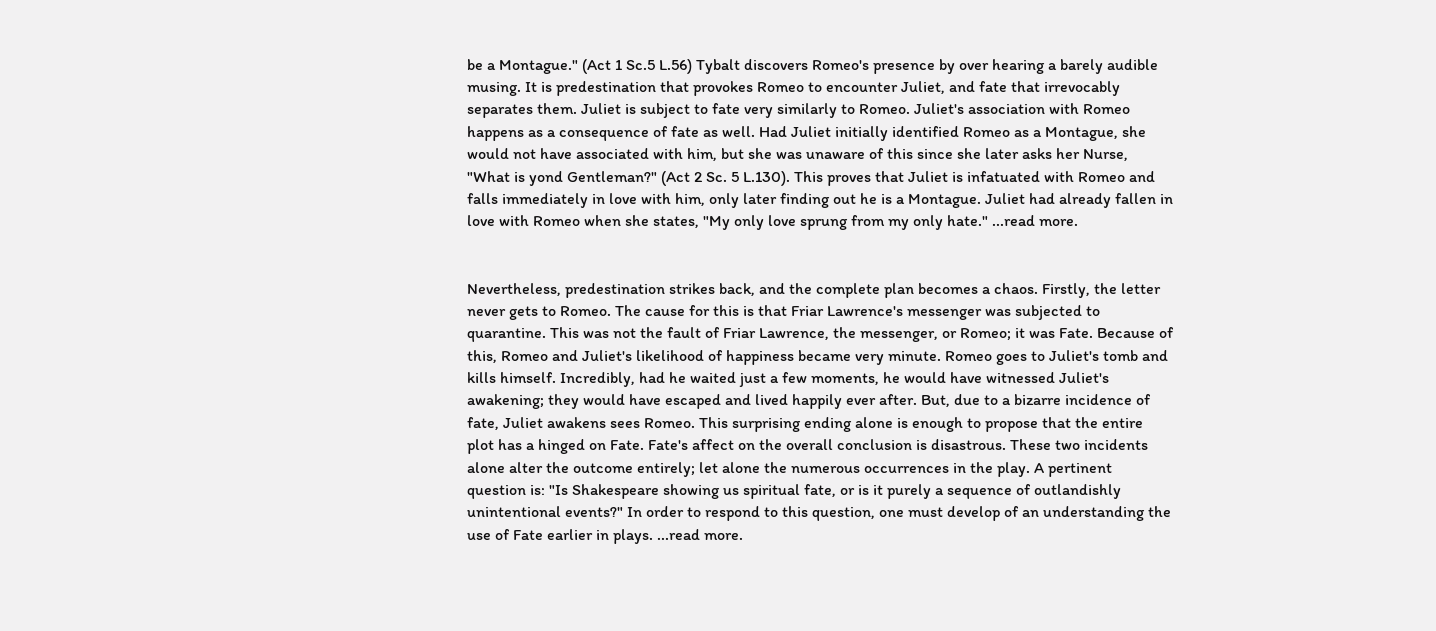be a Montague." (Act 1 Sc.5 L.56) Tybalt discovers Romeo's presence by over hearing a barely audible musing. It is predestination that provokes Romeo to encounter Juliet, and fate that irrevocably separates them. Juliet is subject to fate very similarly to Romeo. Juliet's association with Romeo happens as a consequence of fate as well. Had Juliet initially identified Romeo as a Montague, she would not have associated with him, but she was unaware of this since she later asks her Nurse, "What is yond Gentleman?" (Act 2 Sc. 5 L.130). This proves that Juliet is infatuated with Romeo and falls immediately in love with him, only later finding out he is a Montague. Juliet had already fallen in love with Romeo when she states, "My only love sprung from my only hate." ...read more.


Nevertheless, predestination strikes back, and the complete plan becomes a chaos. Firstly, the letter never gets to Romeo. The cause for this is that Friar Lawrence's messenger was subjected to quarantine. This was not the fault of Friar Lawrence, the messenger, or Romeo; it was Fate. Because of this, Romeo and Juliet's likelihood of happiness became very minute. Romeo goes to Juliet's tomb and kills himself. Incredibly, had he waited just a few moments, he would have witnessed Juliet's awakening; they would have escaped and lived happily ever after. But, due to a bizarre incidence of fate, Juliet awakens sees Romeo. This surprising ending alone is enough to propose that the entire plot has a hinged on Fate. Fate's affect on the overall conclusion is disastrous. These two incidents alone alter the outcome entirely; let alone the numerous occurrences in the play. A pertinent question is: "Is Shakespeare showing us spiritual fate, or is it purely a sequence of outlandishly unintentional events?" In order to respond to this question, one must develop of an understanding the use of Fate earlier in plays. ...read more.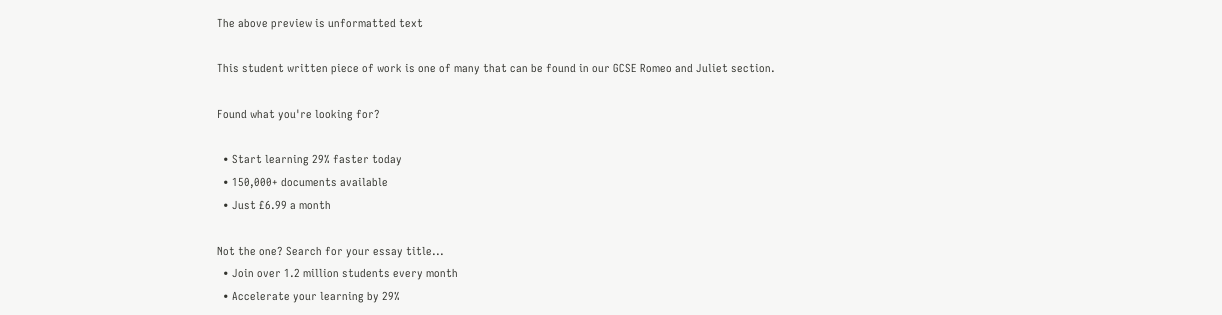The above preview is unformatted text

This student written piece of work is one of many that can be found in our GCSE Romeo and Juliet section.

Found what you're looking for?

  • Start learning 29% faster today
  • 150,000+ documents available
  • Just £6.99 a month

Not the one? Search for your essay title...
  • Join over 1.2 million students every month
  • Accelerate your learning by 29%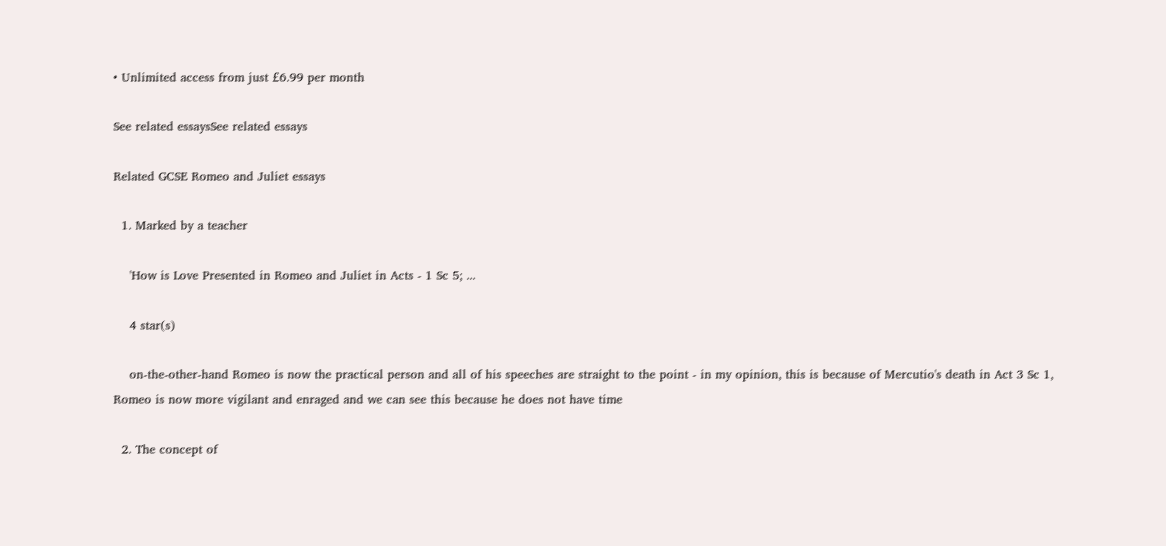• Unlimited access from just £6.99 per month

See related essaysSee related essays

Related GCSE Romeo and Juliet essays

  1. Marked by a teacher

    'How is Love Presented in Romeo and Juliet in Acts - 1 Sc 5; ...

    4 star(s)

    on-the-other-hand Romeo is now the practical person and all of his speeches are straight to the point - in my opinion, this is because of Mercutio's death in Act 3 Sc 1, Romeo is now more vigilant and enraged and we can see this because he does not have time

  2. The concept of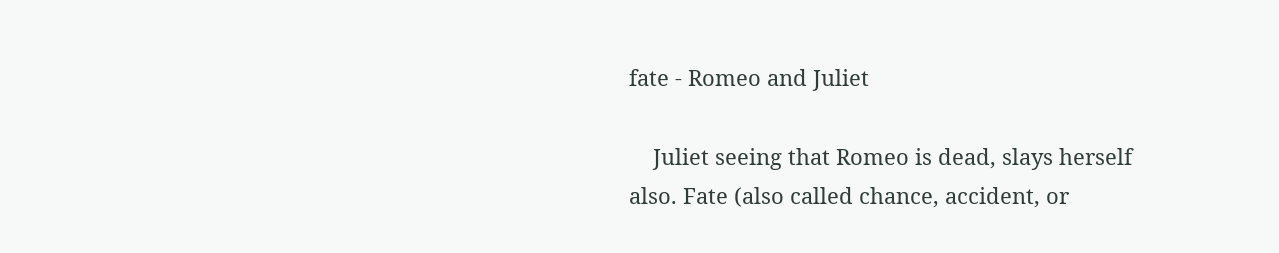fate - Romeo and Juliet

    Juliet seeing that Romeo is dead, slays herself also. Fate (also called chance, accident, or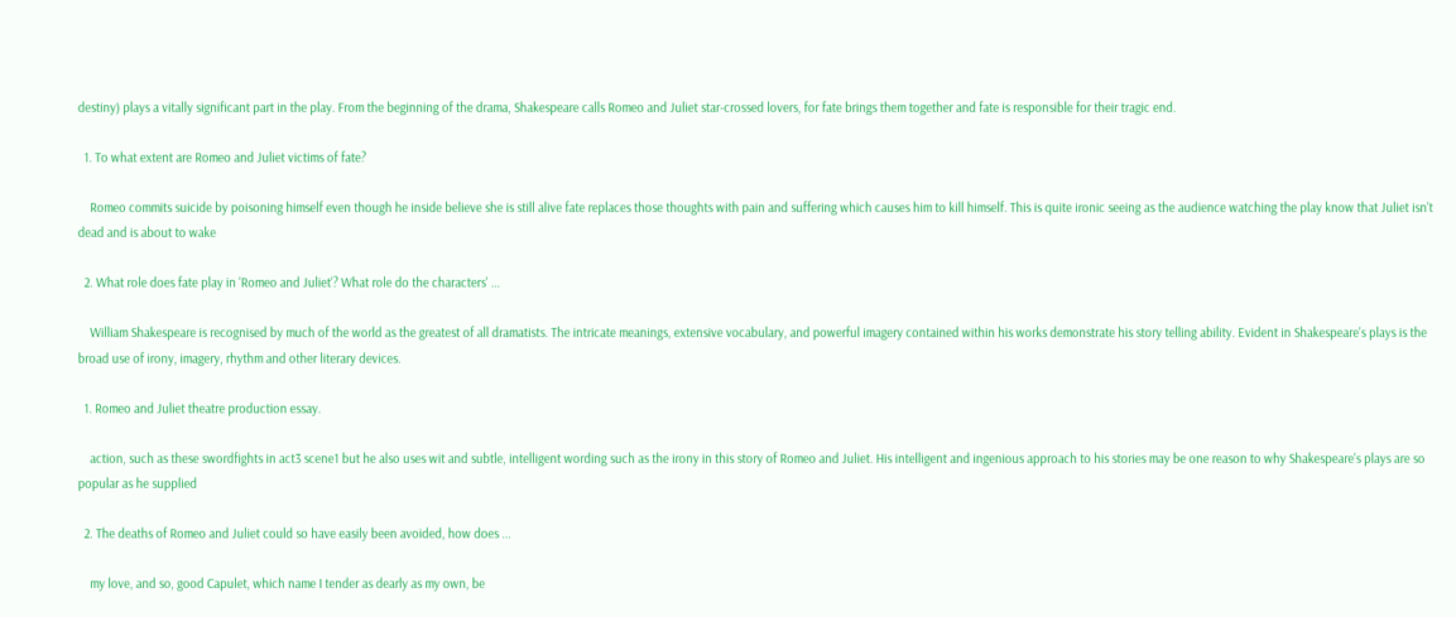destiny) plays a vitally significant part in the play. From the beginning of the drama, Shakespeare calls Romeo and Juliet star-crossed lovers, for fate brings them together and fate is responsible for their tragic end.

  1. To what extent are Romeo and Juliet victims of fate?

    Romeo commits suicide by poisoning himself even though he inside believe she is still alive fate replaces those thoughts with pain and suffering which causes him to kill himself. This is quite ironic seeing as the audience watching the play know that Juliet isn't dead and is about to wake

  2. What role does fate play in 'Romeo and Juliet'? What role do the characters' ...

    William Shakespeare is recognised by much of the world as the greatest of all dramatists. The intricate meanings, extensive vocabulary, and powerful imagery contained within his works demonstrate his story telling ability. Evident in Shakespeare's plays is the broad use of irony, imagery, rhythm and other literary devices.

  1. Romeo and Juliet theatre production essay.

    action, such as these swordfights in act3 scene1 but he also uses wit and subtle, intelligent wording such as the irony in this story of Romeo and Juliet. His intelligent and ingenious approach to his stories may be one reason to why Shakespeare's plays are so popular as he supplied

  2. The deaths of Romeo and Juliet could so have easily been avoided, how does ...

    my love, and so, good Capulet, which name I tender as dearly as my own, be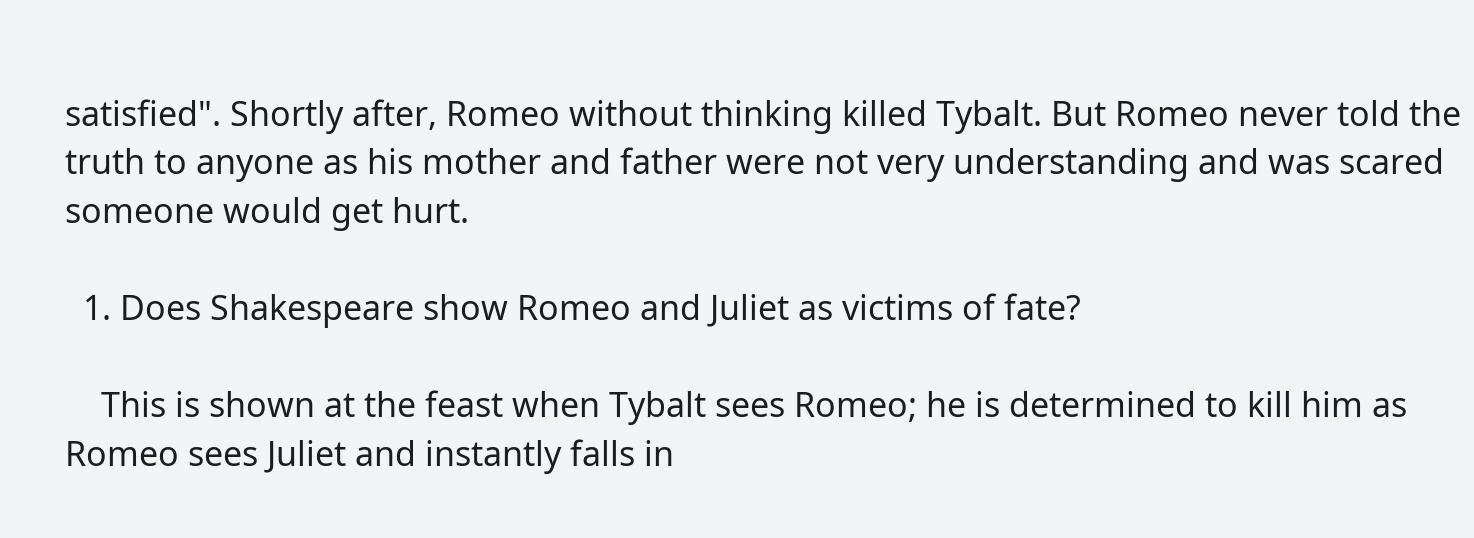satisfied". Shortly after, Romeo without thinking killed Tybalt. But Romeo never told the truth to anyone as his mother and father were not very understanding and was scared someone would get hurt.

  1. Does Shakespeare show Romeo and Juliet as victims of fate?

    This is shown at the feast when Tybalt sees Romeo; he is determined to kill him as Romeo sees Juliet and instantly falls in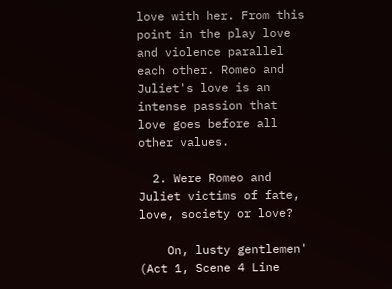love with her. From this point in the play love and violence parallel each other. Romeo and Juliet's love is an intense passion that love goes before all other values.

  2. Were Romeo and Juliet victims of fate, love, society or love?

    On, lusty gentlemen' (Act 1, Scene 4 Line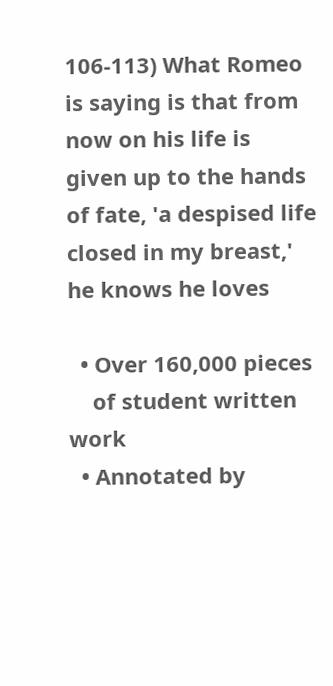106-113) What Romeo is saying is that from now on his life is given up to the hands of fate, 'a despised life closed in my breast,' he knows he loves

  • Over 160,000 pieces
    of student written work
  • Annotated by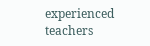experienced teachers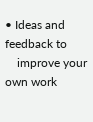• Ideas and feedback to
    improve your own work